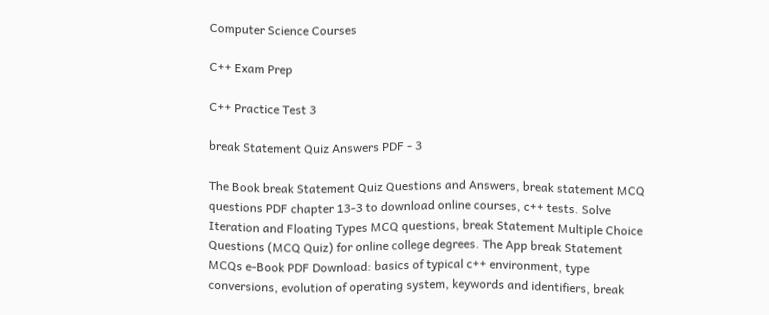Computer Science Courses

C++ Exam Prep

C++ Practice Test 3

break Statement Quiz Answers PDF - 3

The Book break Statement Quiz Questions and Answers, break statement MCQ questions PDF chapter 13-3 to download online courses, c++ tests. Solve Iteration and Floating Types MCQ questions, break Statement Multiple Choice Questions (MCQ Quiz) for online college degrees. The App break Statement MCQs e-Book PDF Download: basics of typical c++ environment, type conversions, evolution of operating system, keywords and identifiers, break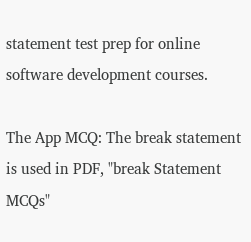statement test prep for online software development courses.

The App MCQ: The break statement is used in PDF, "break Statement MCQs"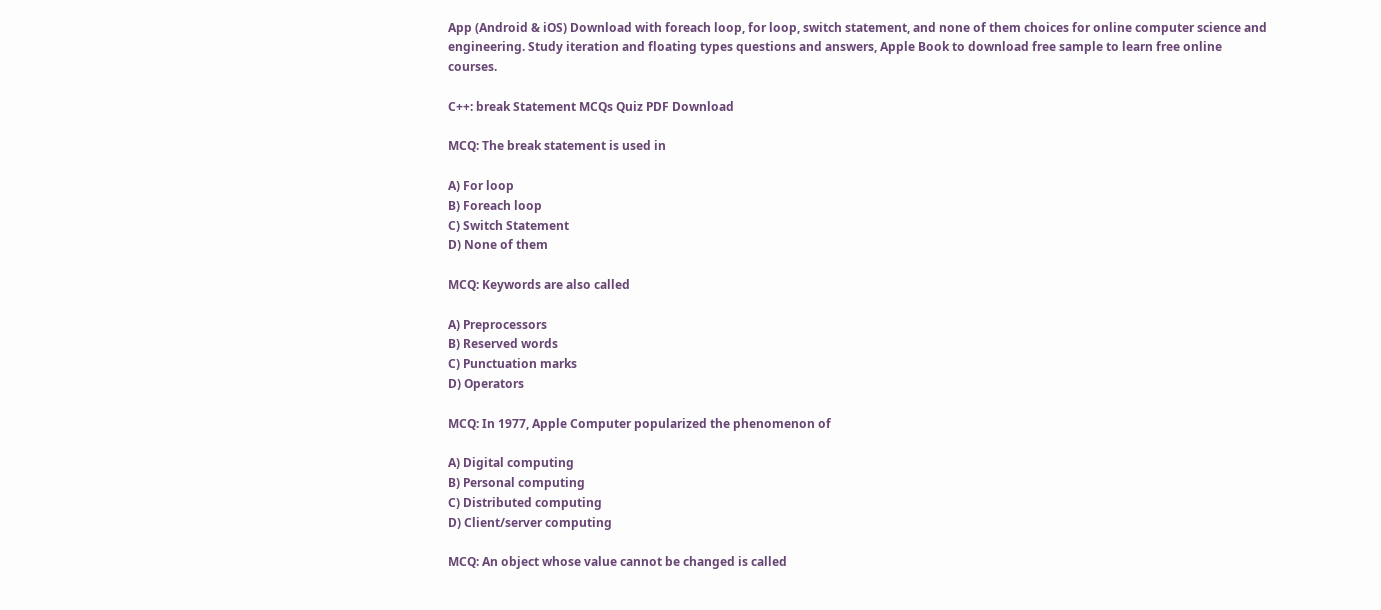App (Android & iOS) Download with foreach loop, for loop, switch statement, and none of them choices for online computer science and engineering. Study iteration and floating types questions and answers, Apple Book to download free sample to learn free online courses.

C++: break Statement MCQs Quiz PDF Download

MCQ: The break statement is used in

A) For loop
B) Foreach loop
C) Switch Statement
D) None of them

MCQ: Keywords are also called

A) Preprocessors
B) Reserved words
C) Punctuation marks
D) Operators

MCQ: In 1977, Apple Computer popularized the phenomenon of

A) Digital computing
B) Personal computing
C) Distributed computing
D) Client/server computing

MCQ: An object whose value cannot be changed is called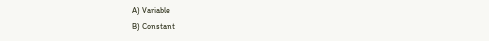A) Variable
B) Constant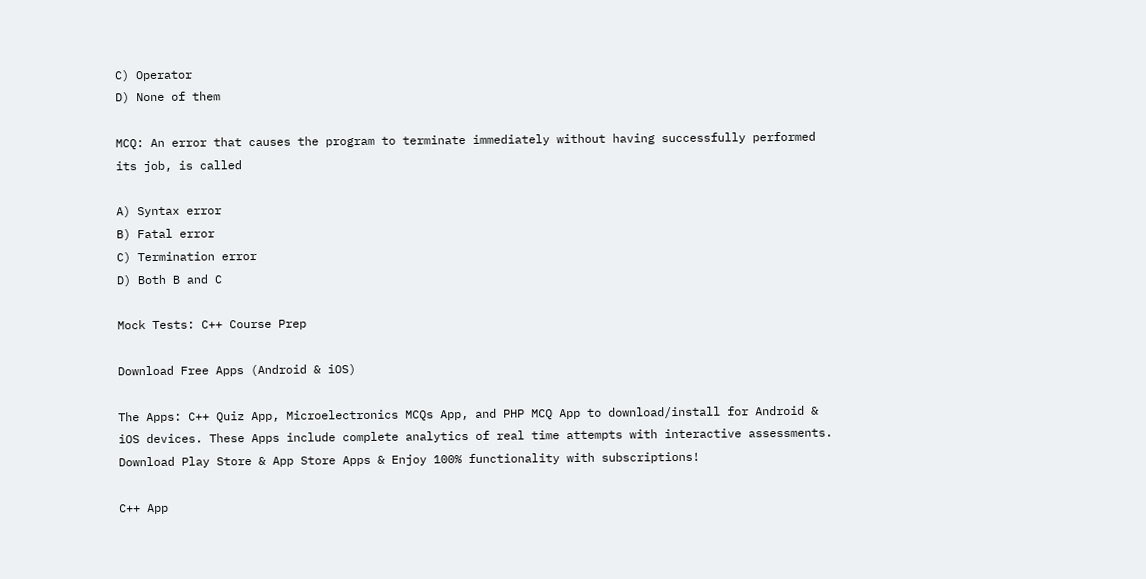C) Operator
D) None of them

MCQ: An error that causes the program to terminate immediately without having successfully performed its job, is called

A) Syntax error
B) Fatal error
C) Termination error
D) Both B and C

Mock Tests: C++ Course Prep

Download Free Apps (Android & iOS)

The Apps: C++ Quiz App, Microelectronics MCQs App, and PHP MCQ App to download/install for Android & iOS devices. These Apps include complete analytics of real time attempts with interactive assessments. Download Play Store & App Store Apps & Enjoy 100% functionality with subscriptions!

C++ App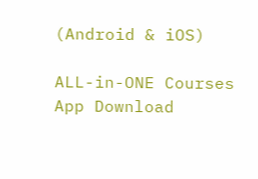(Android & iOS)

ALL-in-ONE Courses App Download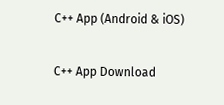C++ App (Android & iOS)

C++ App Download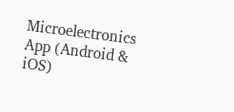Microelectronics App (Android & iOS)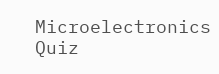Microelectronics Quiz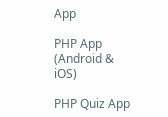App

PHP App (Android & iOS)

PHP Quiz App